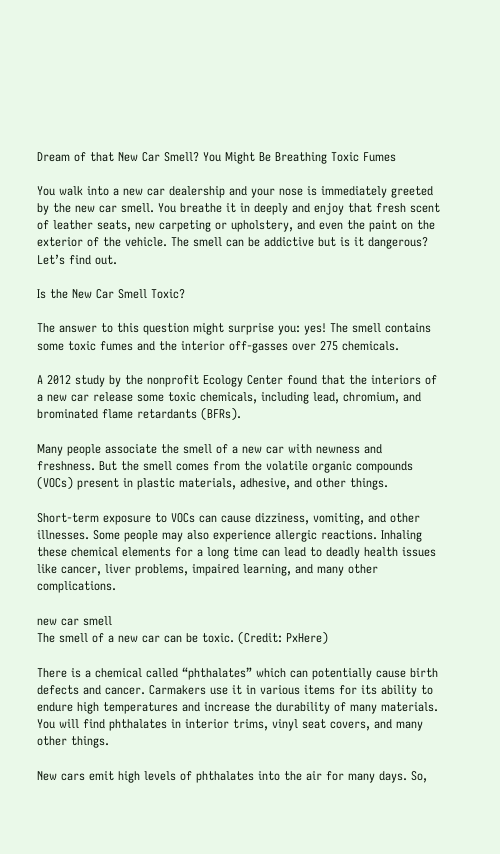Dream of that New Car Smell? You Might Be Breathing Toxic Fumes

You walk into a new car dealership and your nose is immediately greeted by the new car smell. You breathe it in deeply and enjoy that fresh scent of leather seats, new carpeting or upholstery, and even the paint on the exterior of the vehicle. The smell can be addictive but is it dangerous? Let’s find out.

Is the New Car Smell Toxic?

The answer to this question might surprise you: yes! The smell contains some toxic fumes and the interior off-gasses over 275 chemicals.

A 2012 study by the nonprofit Ecology Center found that the interiors of a new car release some toxic chemicals, including lead, chromium, and brominated flame retardants (BFRs).

Many people associate the smell of a new car with newness and freshness. But the smell comes from the volatile organic compounds (VOCs) present in plastic materials, adhesive, and other things.

Short-term exposure to VOCs can cause dizziness, vomiting, and other illnesses. Some people may also experience allergic reactions. Inhaling these chemical elements for a long time can lead to deadly health issues like cancer, liver problems, impaired learning, and many other complications.

new car smell
The smell of a new car can be toxic. (Credit: PxHere)

There is a chemical called “phthalates” which can potentially cause birth defects and cancer. Carmakers use it in various items for its ability to endure high temperatures and increase the durability of many materials. You will find phthalates in interior trims, vinyl seat covers, and many other things.

New cars emit high levels of phthalates into the air for many days. So,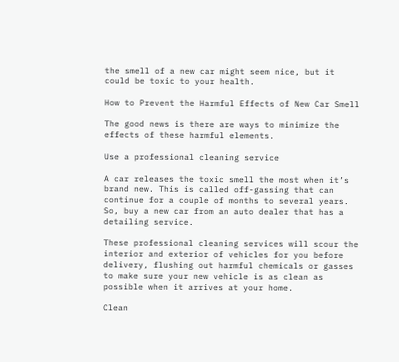the smell of a new car might seem nice, but it could be toxic to your health.

How to Prevent the Harmful Effects of New Car Smell

The good news is there are ways to minimize the effects of these harmful elements.

Use a professional cleaning service

A car releases the toxic smell the most when it’s brand new. This is called off-gassing that can continue for a couple of months to several years. So, buy a new car from an auto dealer that has a detailing service.

These professional cleaning services will scour the interior and exterior of vehicles for you before delivery, flushing out harmful chemicals or gasses to make sure your new vehicle is as clean as possible when it arrives at your home.

Clean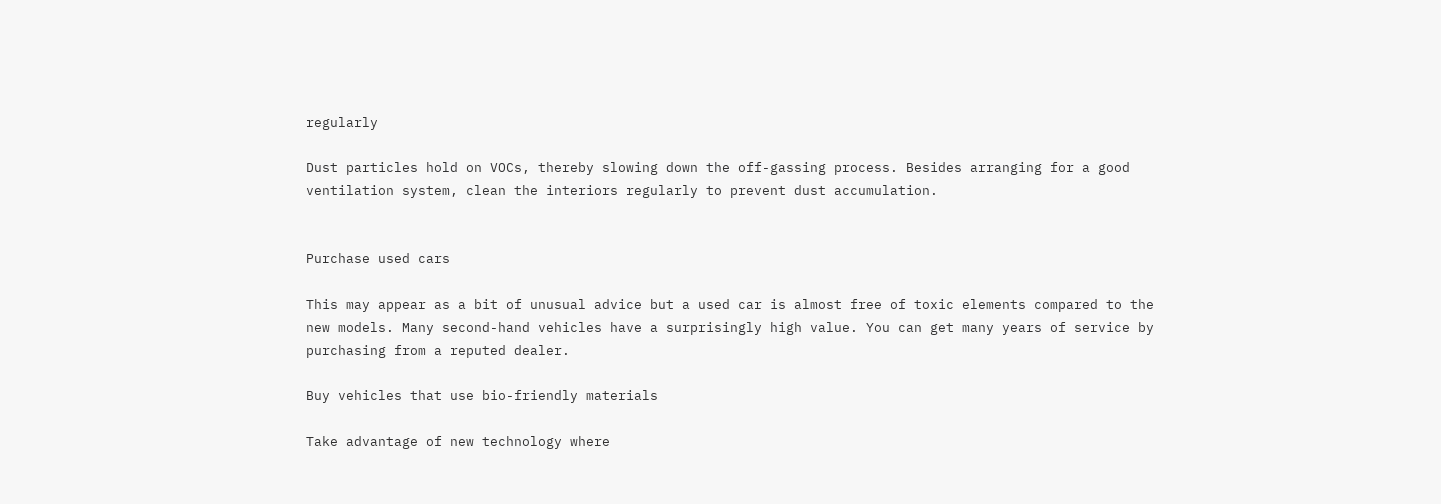regularly

Dust particles hold on VOCs, thereby slowing down the off-gassing process. Besides arranging for a good ventilation system, clean the interiors regularly to prevent dust accumulation.


Purchase used cars

This may appear as a bit of unusual advice but a used car is almost free of toxic elements compared to the new models. Many second-hand vehicles have a surprisingly high value. You can get many years of service by purchasing from a reputed dealer.

Buy vehicles that use bio-friendly materials

Take advantage of new technology where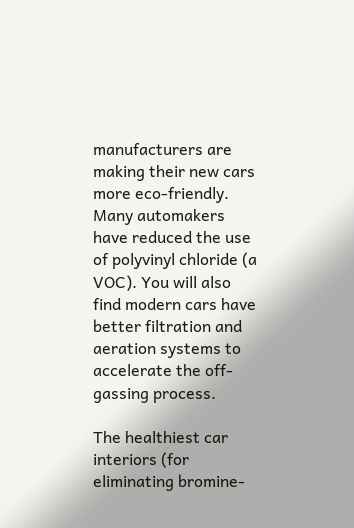manufacturers are making their new cars more eco-friendly. Many automakers have reduced the use of polyvinyl chloride (a VOC). You will also find modern cars have better filtration and aeration systems to accelerate the off-gassing process.

The healthiest car interiors (for eliminating bromine-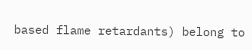based flame retardants) belong to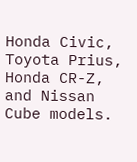Honda Civic, Toyota Prius, Honda CR-Z, and Nissan Cube models.